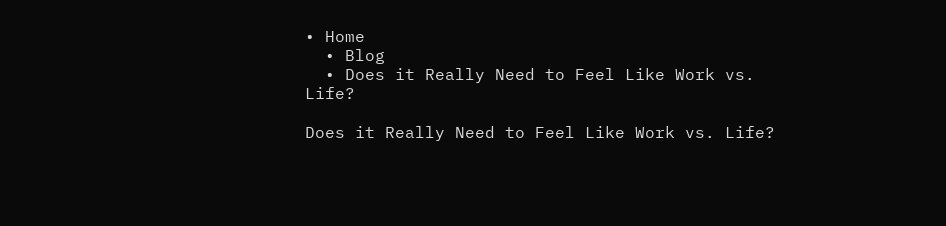• Home
  • Blog
  • Does it Really Need to Feel Like Work vs. Life?

Does it Really Need to Feel Like Work vs. Life?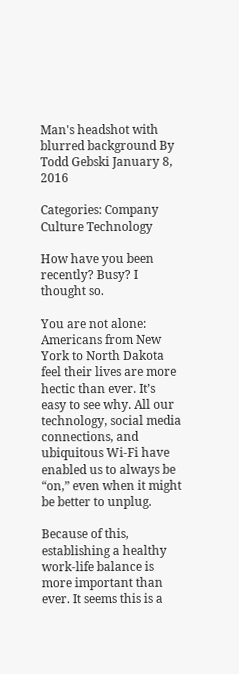Man's headshot with blurred background By Todd Gebski January 8, 2016

Categories: Company Culture Technology

How have you been recently? Busy? I thought so.

You are not alone: Americans from New York to North Dakota feel their lives are more hectic than ever. It’s easy to see why. All our technology, social media connections, and ubiquitous Wi-Fi have enabled us to always be “on,” even when it might be better to unplug.

Because of this, establishing a healthy work-life balance is more important than ever. It seems this is a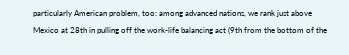particularly American problem, too: among advanced nations, we rank just above Mexico at 28th in pulling off the work-life balancing act (9th from the bottom of the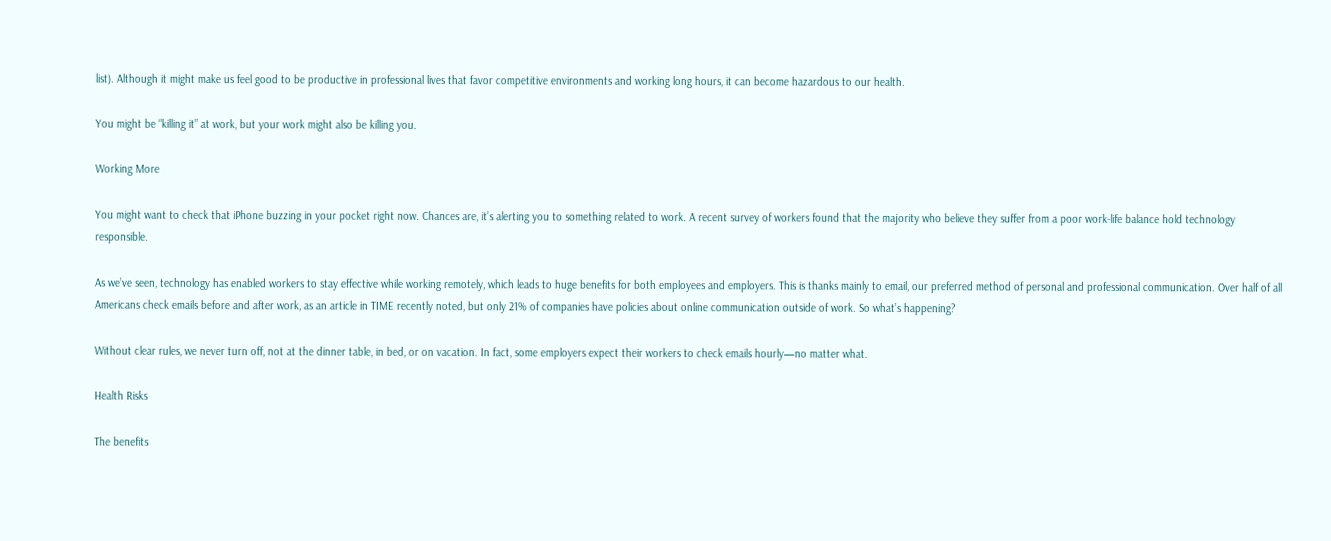list). Although it might make us feel good to be productive in professional lives that favor competitive environments and working long hours, it can become hazardous to our health.

You might be “killing it” at work, but your work might also be killing you.

Working More

You might want to check that iPhone buzzing in your pocket right now. Chances are, it’s alerting you to something related to work. A recent survey of workers found that the majority who believe they suffer from a poor work-life balance hold technology responsible.

As we’ve seen, technology has enabled workers to stay effective while working remotely, which leads to huge benefits for both employees and employers. This is thanks mainly to email, our preferred method of personal and professional communication. Over half of all Americans check emails before and after work, as an article in TIME recently noted, but only 21% of companies have policies about online communication outside of work. So what’s happening?

Without clear rules, we never turn off, not at the dinner table, in bed, or on vacation. In fact, some employers expect their workers to check emails hourly—no matter what.

Health Risks

The benefits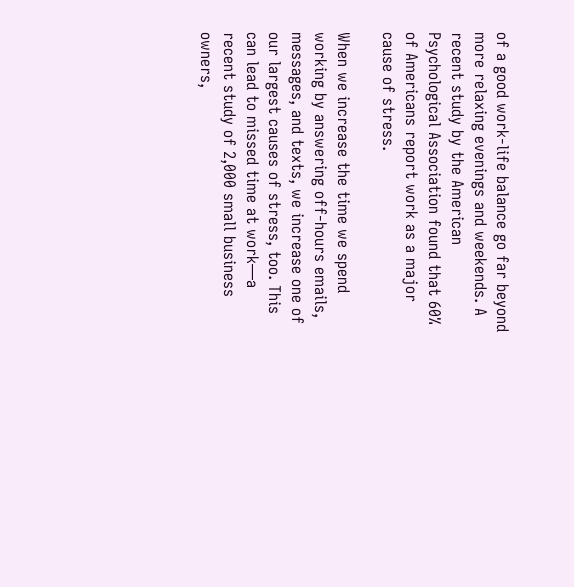of a good work-life balance go far beyond more relaxing evenings and weekends. A recent study by the American Psychological Association found that 60% of Americans report work as a major cause of stress.

When we increase the time we spend working by answering off-hours emails, messages, and texts, we increase one of our largest causes of stress, too. This can lead to missed time at work—a recent study of 2,000 small business owners,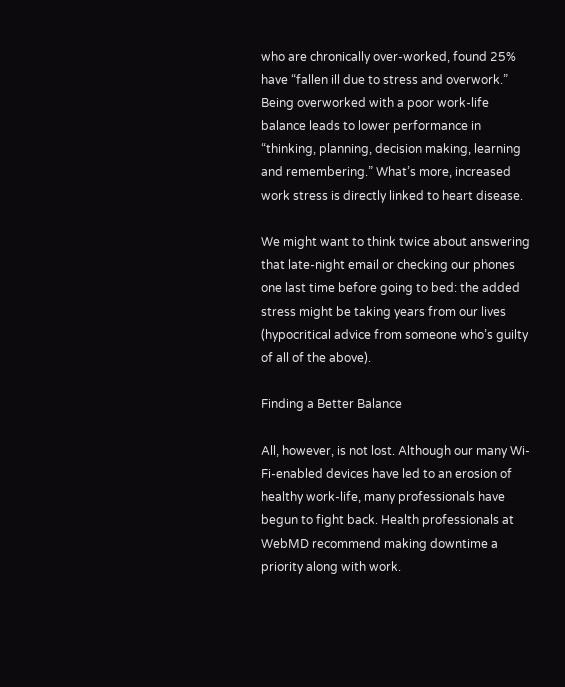who are chronically over-worked, found 25% have “fallen ill due to stress and overwork.” Being overworked with a poor work-life balance leads to lower performance in “thinking, planning, decision making, learning and remembering.” What’s more, increased work stress is directly linked to heart disease.

We might want to think twice about answering that late-night email or checking our phones one last time before going to bed: the added stress might be taking years from our lives (hypocritical advice from someone who’s guilty of all of the above).

Finding a Better Balance

All, however, is not lost. Although our many Wi-Fi-enabled devices have led to an erosion of healthy work-life, many professionals have begun to fight back. Health professionals at WebMD recommend making downtime a priority along with work.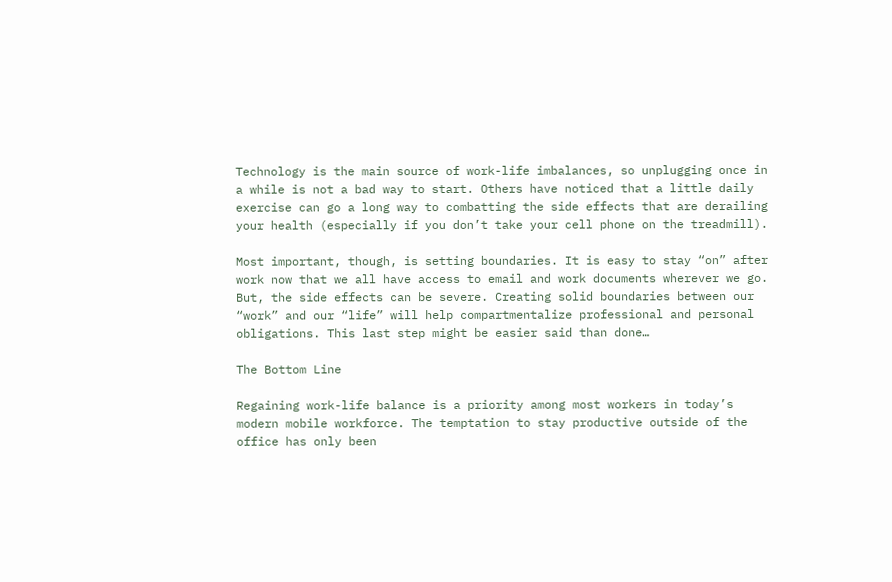Technology is the main source of work-life imbalances, so unplugging once in a while is not a bad way to start. Others have noticed that a little daily exercise can go a long way to combatting the side effects that are derailing your health (especially if you don’t take your cell phone on the treadmill).

Most important, though, is setting boundaries. It is easy to stay “on” after work now that we all have access to email and work documents wherever we go. But, the side effects can be severe. Creating solid boundaries between our “work” and our “life” will help compartmentalize professional and personal obligations. This last step might be easier said than done…

The Bottom Line

Regaining work-life balance is a priority among most workers in today’s modern mobile workforce. The temptation to stay productive outside of the office has only been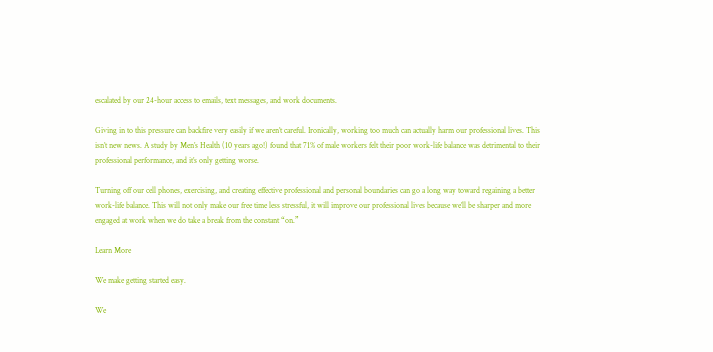escalated by our 24-hour access to emails, text messages, and work documents.

Giving in to this pressure can backfire very easily if we aren’t careful. Ironically, working too much can actually harm our professional lives. This isn’t new news. A study by Men’s Health (10 years ago!) found that 71% of male workers felt their poor work-life balance was detrimental to their professional performance, and it’s only getting worse.

Turning off our cell phones, exercising, and creating effective professional and personal boundaries can go a long way toward regaining a better work-life balance. This will not only make our free time less stressful, it will improve our professional lives because we’ll be sharper and more engaged at work when we do take a break from the constant “on.”

Learn More

We make getting started easy.

We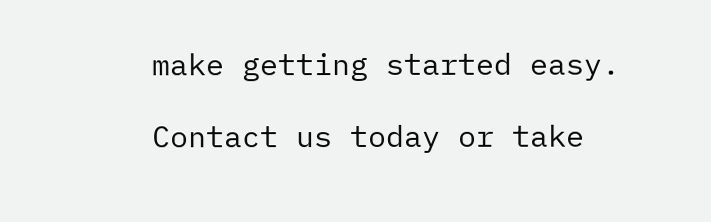make getting started easy.

Contact us today or take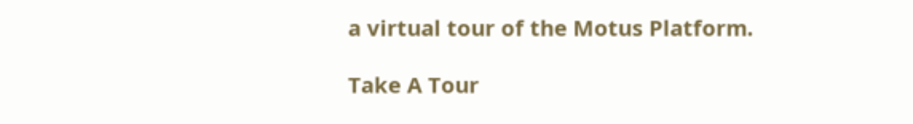a virtual tour of the Motus Platform.

Take A Tour